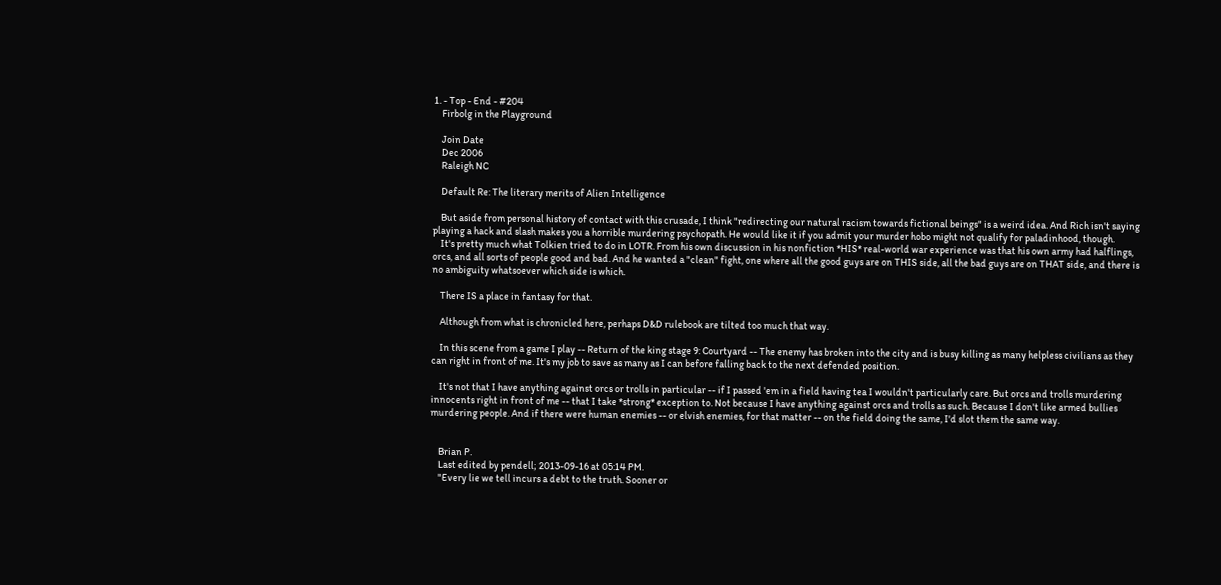1. - Top - End - #204
    Firbolg in the Playground

    Join Date
    Dec 2006
    Raleigh NC

    Default Re: The literary merits of Alien Intelligence

    But aside from personal history of contact with this crusade, I think "redirecting our natural racism towards fictional beings" is a weird idea. And Rich isn't saying playing a hack and slash makes you a horrible murdering psychopath. He would like it if you admit your murder hobo might not qualify for paladinhood, though.
    It's pretty much what Tolkien tried to do in LOTR. From his own discussion in his nonfiction *HIS* real-world war experience was that his own army had halflings, orcs, and all sorts of people good and bad. And he wanted a "clean" fight, one where all the good guys are on THIS side, all the bad guys are on THAT side, and there is no ambiguity whatsoever which side is which.

    There IS a place in fantasy for that.

    Although from what is chronicled here, perhaps D&D rulebook are tilted too much that way.

    In this scene from a game I play -- Return of the king stage 9: Courtyard -- The enemy has broken into the city and is busy killing as many helpless civilians as they can right in front of me. It's my job to save as many as I can before falling back to the next defended position.

    It's not that I have anything against orcs or trolls in particular -- if I passed 'em in a field having tea I wouldn't particularly care. But orcs and trolls murdering innocents right in front of me -- that I take *strong* exception to. Not because I have anything against orcs and trolls as such. Because I don't like armed bullies murdering people. And if there were human enemies -- or elvish enemies, for that matter -- on the field doing the same, I'd slot them the same way.


    Brian P.
    Last edited by pendell; 2013-09-16 at 05:14 PM.
    "Every lie we tell incurs a debt to the truth. Sooner or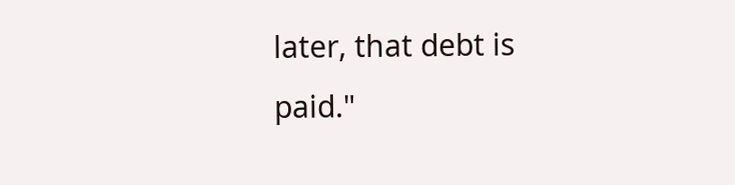later, that debt is paid."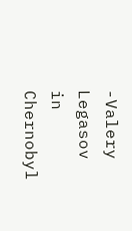-Valery Legasov in Chernobyl